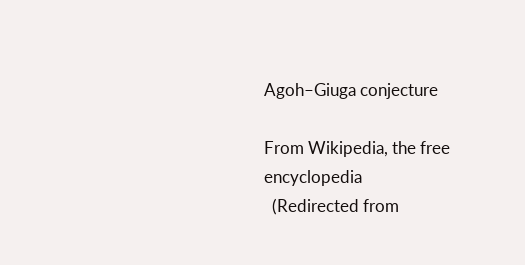Agoh–Giuga conjecture

From Wikipedia, the free encyclopedia
  (Redirected from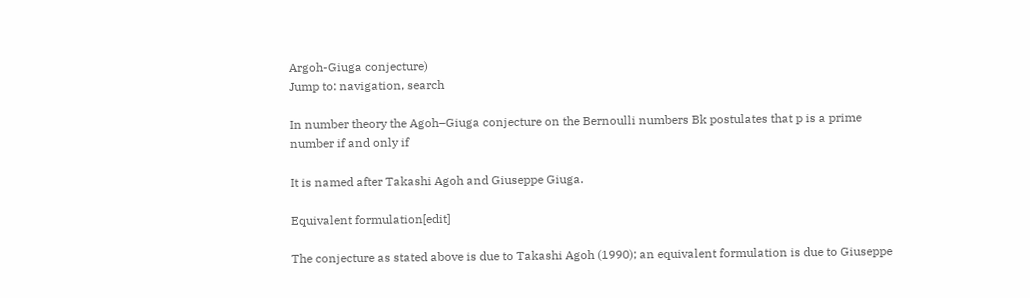Argoh-Giuga conjecture)
Jump to: navigation, search

In number theory the Agoh–Giuga conjecture on the Bernoulli numbers Bk postulates that p is a prime number if and only if

It is named after Takashi Agoh and Giuseppe Giuga.

Equivalent formulation[edit]

The conjecture as stated above is due to Takashi Agoh (1990); an equivalent formulation is due to Giuseppe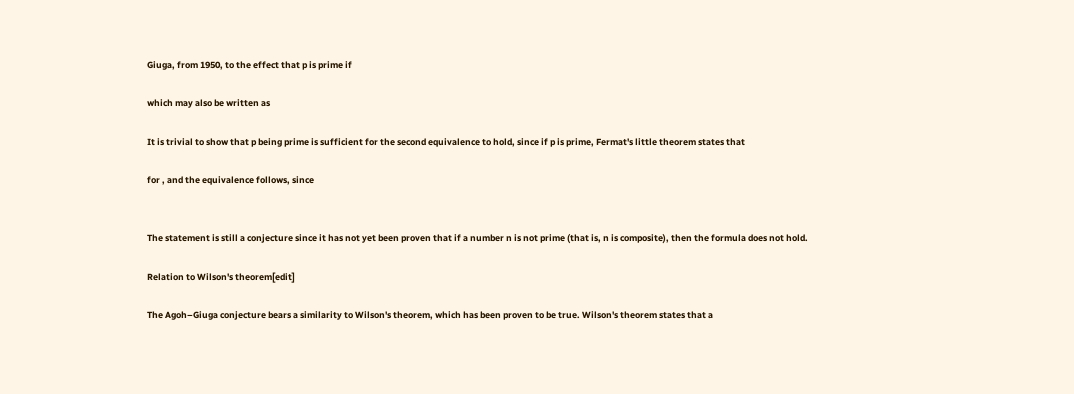Giuga, from 1950, to the effect that p is prime if

which may also be written as

It is trivial to show that p being prime is sufficient for the second equivalence to hold, since if p is prime, Fermat's little theorem states that

for , and the equivalence follows, since


The statement is still a conjecture since it has not yet been proven that if a number n is not prime (that is, n is composite), then the formula does not hold.

Relation to Wilson's theorem[edit]

The Agoh–Giuga conjecture bears a similarity to Wilson's theorem, which has been proven to be true. Wilson's theorem states that a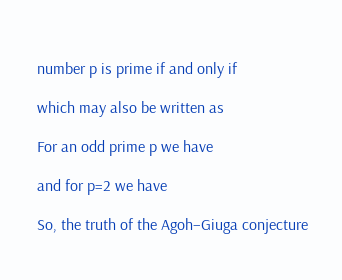number p is prime if and only if

which may also be written as

For an odd prime p we have

and for p=2 we have

So, the truth of the Agoh–Giuga conjecture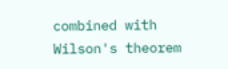combined with Wilson's theorem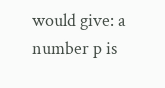would give: a number p is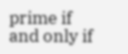prime if and only if